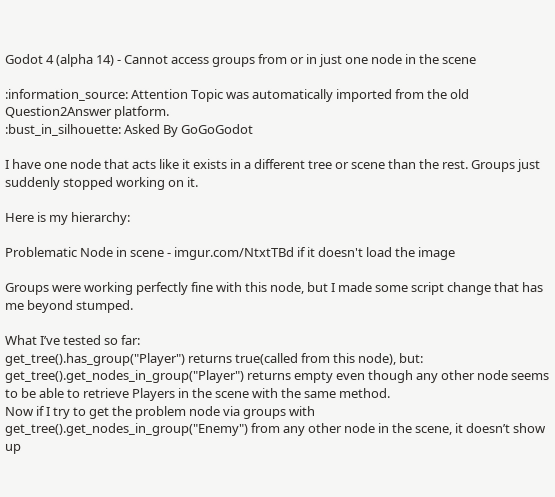Godot 4 (alpha 14) - Cannot access groups from or in just one node in the scene

:information_source: Attention Topic was automatically imported from the old Question2Answer platform.
:bust_in_silhouette: Asked By GoGoGodot

I have one node that acts like it exists in a different tree or scene than the rest. Groups just suddenly stopped working on it.

Here is my hierarchy:

Problematic Node in scene - imgur.com/NtxtTBd if it doesn't load the image

Groups were working perfectly fine with this node, but I made some script change that has me beyond stumped.

What I’ve tested so far:
get_tree().has_group("Player") returns true(called from this node), but:
get_tree().get_nodes_in_group("Player") returns empty even though any other node seems to be able to retrieve Players in the scene with the same method.
Now if I try to get the problem node via groups with get_tree().get_nodes_in_group("Enemy") from any other node in the scene, it doesn’t show up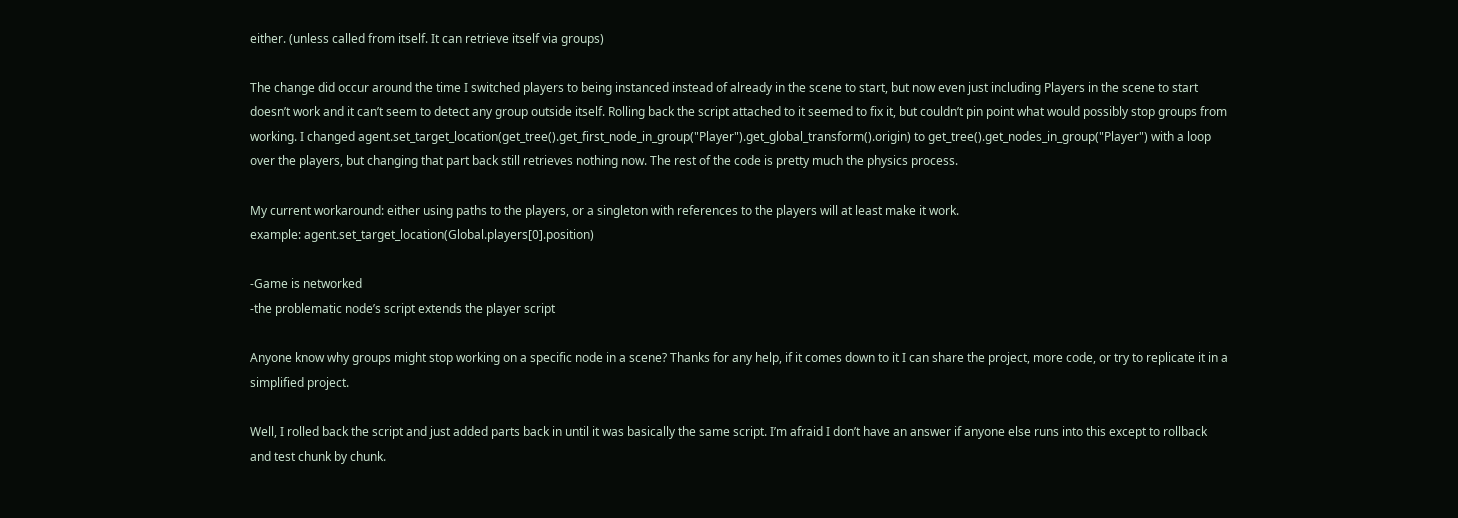either. (unless called from itself. It can retrieve itself via groups)

The change did occur around the time I switched players to being instanced instead of already in the scene to start, but now even just including Players in the scene to start doesn’t work and it can’t seem to detect any group outside itself. Rolling back the script attached to it seemed to fix it, but couldn’t pin point what would possibly stop groups from working. I changed agent.set_target_location(get_tree().get_first_node_in_group("Player").get_global_transform().origin) to get_tree().get_nodes_in_group("Player") with a loop over the players, but changing that part back still retrieves nothing now. The rest of the code is pretty much the physics process.

My current workaround: either using paths to the players, or a singleton with references to the players will at least make it work.
example: agent.set_target_location(Global.players[0].position)

-Game is networked
-the problematic node’s script extends the player script

Anyone know why groups might stop working on a specific node in a scene? Thanks for any help, if it comes down to it I can share the project, more code, or try to replicate it in a simplified project.

Well, I rolled back the script and just added parts back in until it was basically the same script. I’m afraid I don’t have an answer if anyone else runs into this except to rollback and test chunk by chunk.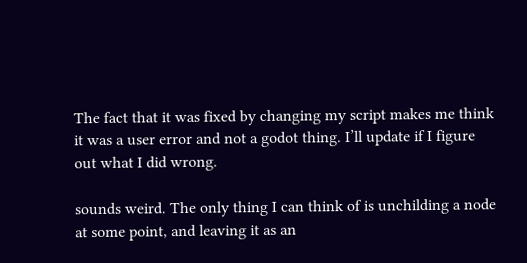The fact that it was fixed by changing my script makes me think it was a user error and not a godot thing. I’ll update if I figure out what I did wrong.

sounds weird. The only thing I can think of is unchilding a node at some point, and leaving it as an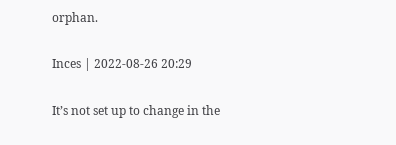orphan.

Inces | 2022-08-26 20:29

It’s not set up to change in the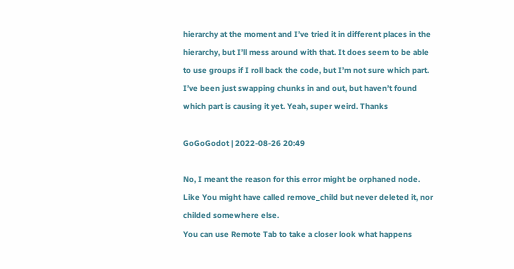hierarchy at the moment and I’ve tried it in different places in the hierarchy, but I’ll mess around with that. It does seem to be able to use groups if I roll back the code, but I’m not sure which part. I’ve been just swapping chunks in and out, but haven’t found which part is causing it yet. Yeah, super weird. Thanks

GoGoGodot | 2022-08-26 20:49

No, I meant the reason for this error might be orphaned node. Like You might have called remove_child but never deleted it, nor childed somewhere else.
You can use Remote Tab to take a closer look what happens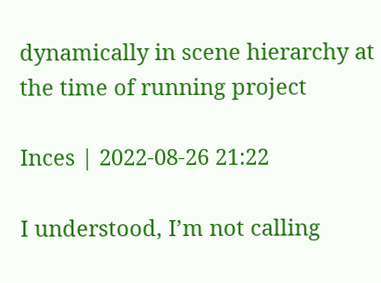dynamically in scene hierarchy at the time of running project

Inces | 2022-08-26 21:22

I understood, I’m not calling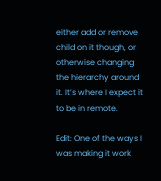either add or remove child on it though, or otherwise changing the hierarchy around it. It’s where I expect it to be in remote.

Edit: One of the ways I was making it work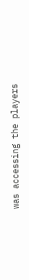was accessing the players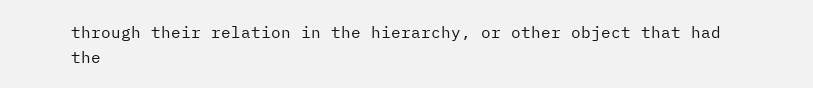through their relation in the hierarchy, or other object that had the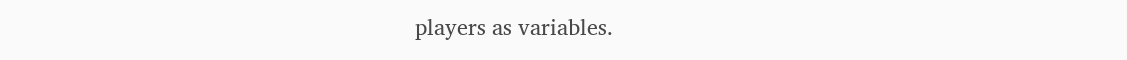players as variables.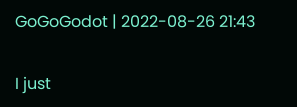GoGoGodot | 2022-08-26 21:43

I just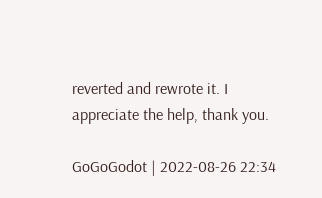reverted and rewrote it. I appreciate the help, thank you.

GoGoGodot | 2022-08-26 22:34